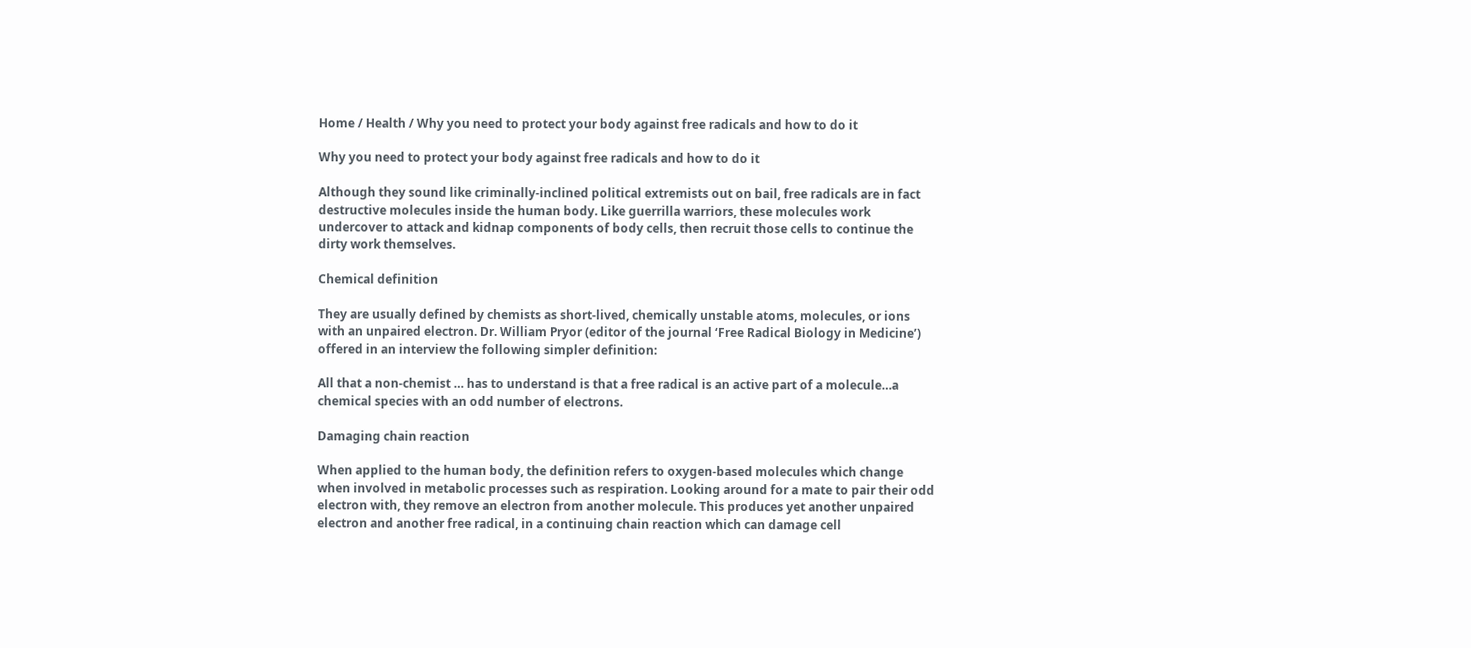Home / Health / Why you need to protect your body against free radicals and how to do it

Why you need to protect your body against free radicals and how to do it

Although they sound like criminally-inclined political extremists out on bail, free radicals are in fact destructive molecules inside the human body. Like guerrilla warriors, these molecules work undercover to attack and kidnap components of body cells, then recruit those cells to continue the dirty work themselves.

Chemical definition

They are usually defined by chemists as short-lived, chemically unstable atoms, molecules, or ions with an unpaired electron. Dr. William Pryor (editor of the journal ‘Free Radical Biology in Medicine’) offered in an interview the following simpler definition:

All that a non-chemist … has to understand is that a free radical is an active part of a molecule…a chemical species with an odd number of electrons.

Damaging chain reaction

When applied to the human body, the definition refers to oxygen-based molecules which change when involved in metabolic processes such as respiration. Looking around for a mate to pair their odd electron with, they remove an electron from another molecule. This produces yet another unpaired electron and another free radical, in a continuing chain reaction which can damage cell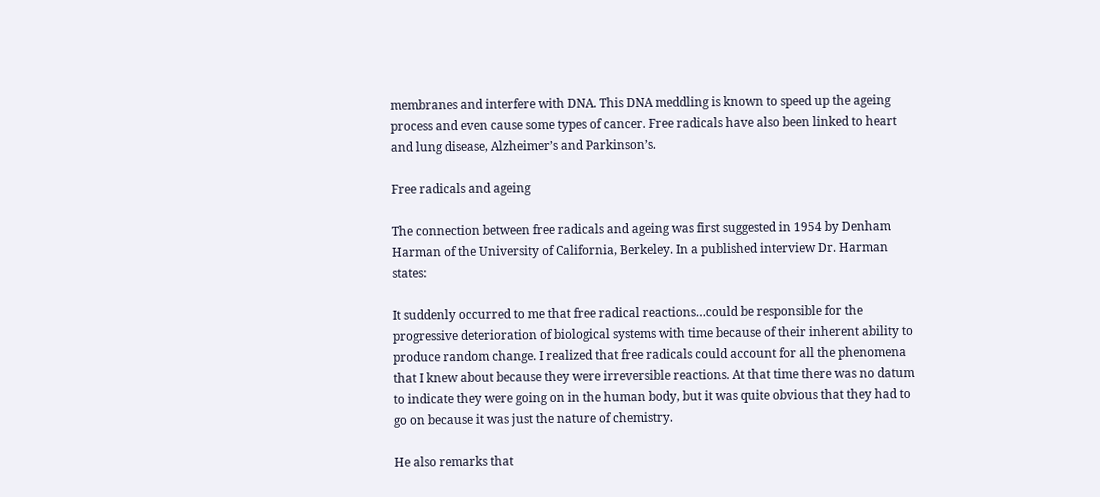membranes and interfere with DNA. This DNA meddling is known to speed up the ageing process and even cause some types of cancer. Free radicals have also been linked to heart and lung disease, Alzheimer’s and Parkinson’s.

Free radicals and ageing

The connection between free radicals and ageing was first suggested in 1954 by Denham Harman of the University of California, Berkeley. In a published interview Dr. Harman states:

It suddenly occurred to me that free radical reactions…could be responsible for the progressive deterioration of biological systems with time because of their inherent ability to produce random change. I realized that free radicals could account for all the phenomena that I knew about because they were irreversible reactions. At that time there was no datum to indicate they were going on in the human body, but it was quite obvious that they had to go on because it was just the nature of chemistry.

He also remarks that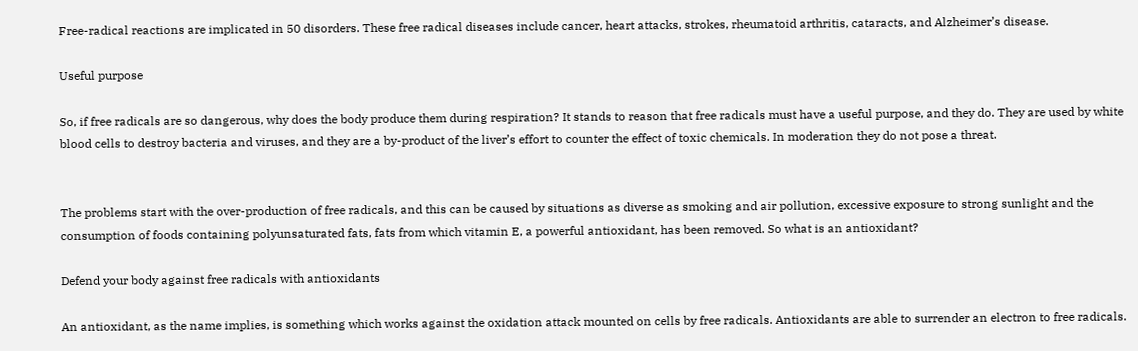Free-radical reactions are implicated in 50 disorders. These free radical diseases include cancer, heart attacks, strokes, rheumatoid arthritis, cataracts, and Alzheimer’s disease.

Useful purpose

So, if free radicals are so dangerous, why does the body produce them during respiration? It stands to reason that free radicals must have a useful purpose, and they do. They are used by white blood cells to destroy bacteria and viruses, and they are a by-product of the liver’s effort to counter the effect of toxic chemicals. In moderation they do not pose a threat.


The problems start with the over-production of free radicals, and this can be caused by situations as diverse as smoking and air pollution, excessive exposure to strong sunlight and the consumption of foods containing polyunsaturated fats, fats from which vitamin E, a powerful antioxidant, has been removed. So what is an antioxidant?

Defend your body against free radicals with antioxidants

An antioxidant, as the name implies, is something which works against the oxidation attack mounted on cells by free radicals. Antioxidants are able to surrender an electron to free radicals.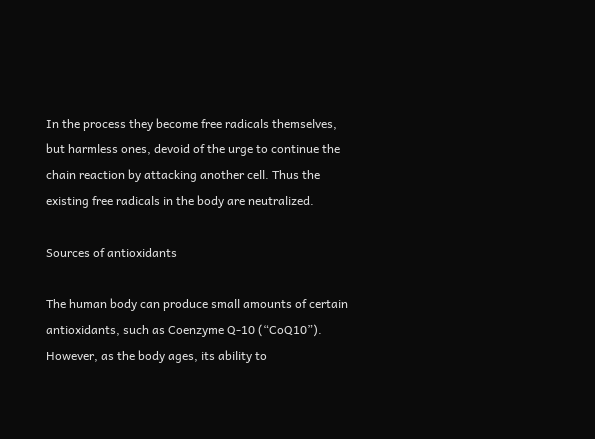In the process they become free radicals themselves, but harmless ones, devoid of the urge to continue the chain reaction by attacking another cell. Thus the existing free radicals in the body are neutralized.

Sources of antioxidants

The human body can produce small amounts of certain antioxidants, such as Coenzyme Q-10 (“CoQ10”). However, as the body ages, its ability to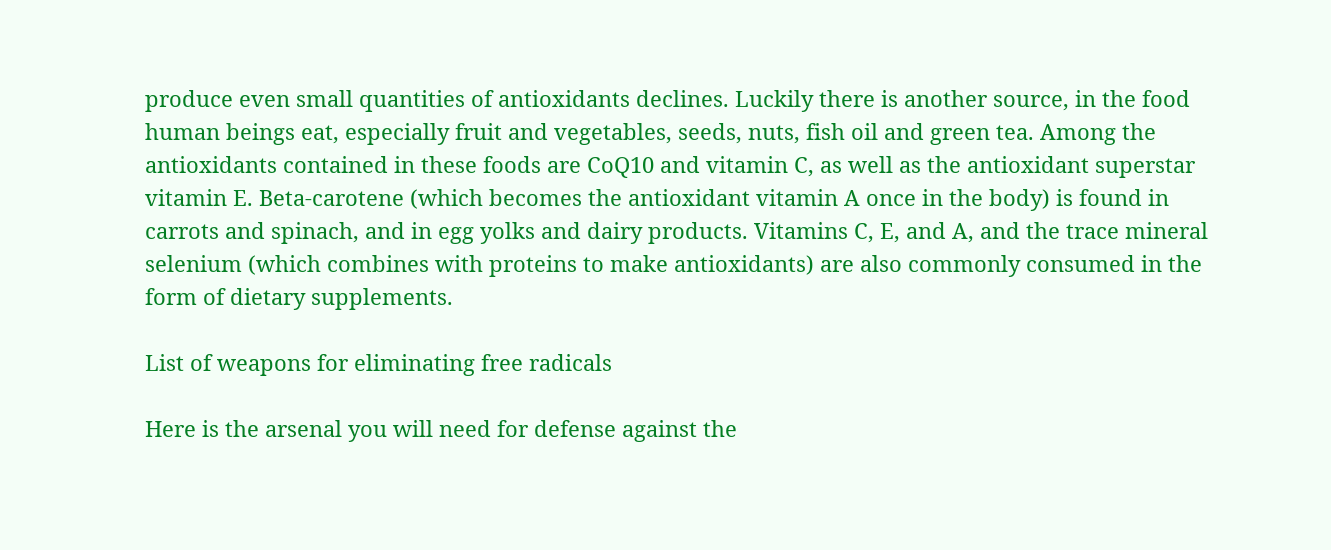produce even small quantities of antioxidants declines. Luckily there is another source, in the food human beings eat, especially fruit and vegetables, seeds, nuts, fish oil and green tea. Among the antioxidants contained in these foods are CoQ10 and vitamin C, as well as the antioxidant superstar vitamin E. Beta-carotene (which becomes the antioxidant vitamin A once in the body) is found in carrots and spinach, and in egg yolks and dairy products. Vitamins C, E, and A, and the trace mineral selenium (which combines with proteins to make antioxidants) are also commonly consumed in the form of dietary supplements.

List of weapons for eliminating free radicals

Here is the arsenal you will need for defense against the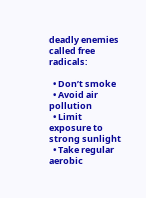deadly enemies called free radicals:

  • Don’t smoke
  • Avoid air pollution
  • Limit exposure to strong sunlight
  • Take regular aerobic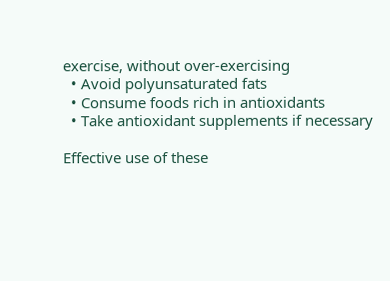exercise, without over-exercising
  • Avoid polyunsaturated fats
  • Consume foods rich in antioxidants
  • Take antioxidant supplements if necessary

Effective use of these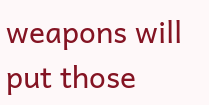weapons will put those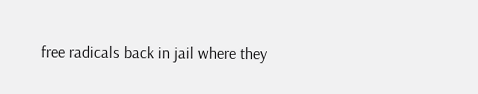free radicals back in jail where they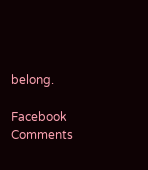belong.

Facebook Comments